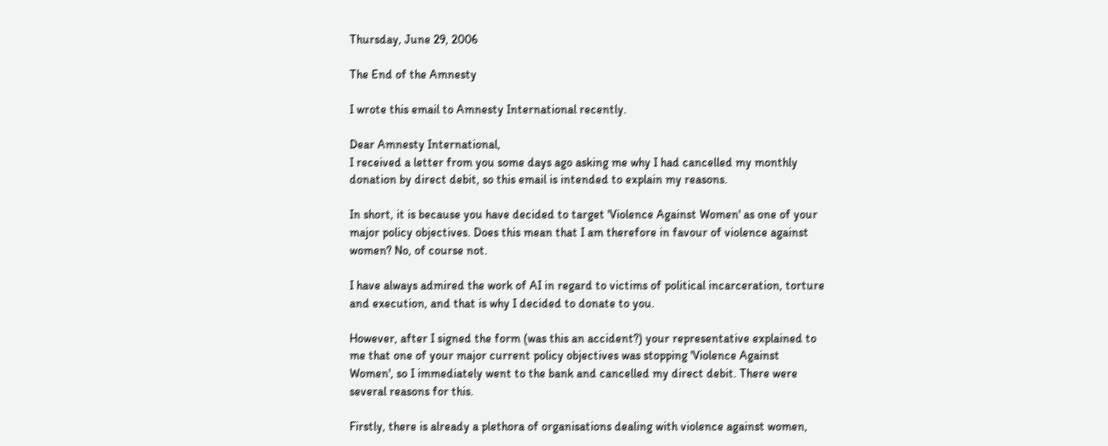Thursday, June 29, 2006

The End of the Amnesty

I wrote this email to Amnesty International recently.

Dear Amnesty International,
I received a letter from you some days ago asking me why I had cancelled my monthly donation by direct debit, so this email is intended to explain my reasons.

In short, it is because you have decided to target 'Violence Against Women' as one of your major policy objectives. Does this mean that I am therefore in favour of violence against women? No, of course not.

I have always admired the work of AI in regard to victims of political incarceration, torture and execution, and that is why I decided to donate to you.

However, after I signed the form (was this an accident?) your representative explained to me that one of your major current policy objectives was stopping 'Violence Against Women', so I immediately went to the bank and cancelled my direct debit. There were several reasons for this.

Firstly, there is already a plethora of organisations dealing with violence against women,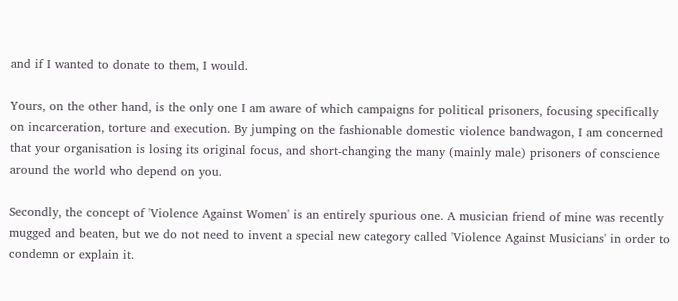and if I wanted to donate to them, I would.

Yours, on the other hand, is the only one I am aware of which campaigns for political prisoners, focusing specifically on incarceration, torture and execution. By jumping on the fashionable domestic violence bandwagon, I am concerned that your organisation is losing its original focus, and short-changing the many (mainly male) prisoners of conscience around the world who depend on you.

Secondly, the concept of 'Violence Against Women' is an entirely spurious one. A musician friend of mine was recently mugged and beaten, but we do not need to invent a special new category called 'Violence Against Musicians' in order to condemn or explain it.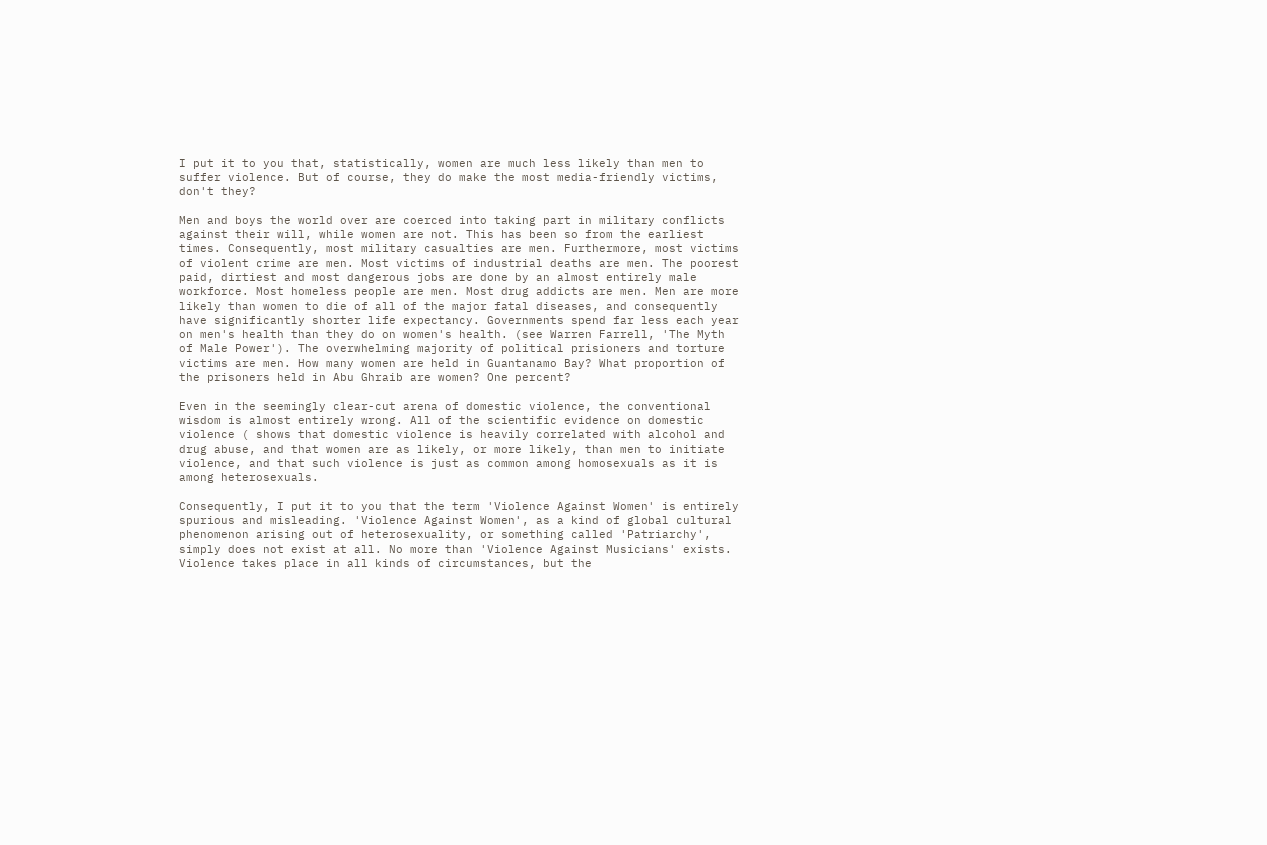I put it to you that, statistically, women are much less likely than men to suffer violence. But of course, they do make the most media-friendly victims, don't they?

Men and boys the world over are coerced into taking part in military conflicts against their will, while women are not. This has been so from the earliest times. Consequently, most military casualties are men. Furthermore, most victims of violent crime are men. Most victims of industrial deaths are men. The poorest paid, dirtiest and most dangerous jobs are done by an almost entirely male workforce. Most homeless people are men. Most drug addicts are men. Men are more likely than women to die of all of the major fatal diseases, and consequently have significantly shorter life expectancy. Governments spend far less each year on men's health than they do on women's health. (see Warren Farrell, 'The Myth of Male Power'). The overwhelming majority of political prisioners and torture victims are men. How many women are held in Guantanamo Bay? What proportion of the prisoners held in Abu Ghraib are women? One percent?

Even in the seemingly clear-cut arena of domestic violence, the conventional wisdom is almost entirely wrong. All of the scientific evidence on domestic violence ( shows that domestic violence is heavily correlated with alcohol and drug abuse, and that women are as likely, or more likely, than men to initiate violence, and that such violence is just as common among homosexuals as it is among heterosexuals.

Consequently, I put it to you that the term 'Violence Against Women' is entirely spurious and misleading. 'Violence Against Women', as a kind of global cultural phenomenon arising out of heterosexuality, or something called 'Patriarchy', simply does not exist at all. No more than 'Violence Against Musicians' exists. Violence takes place in all kinds of circumstances, but the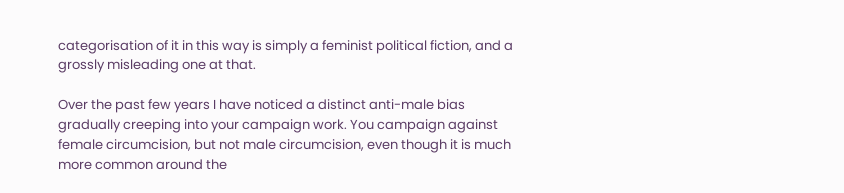categorisation of it in this way is simply a feminist political fiction, and a grossly misleading one at that.

Over the past few years I have noticed a distinct anti-male bias gradually creeping into your campaign work. You campaign against female circumcision, but not male circumcision, even though it is much more common around the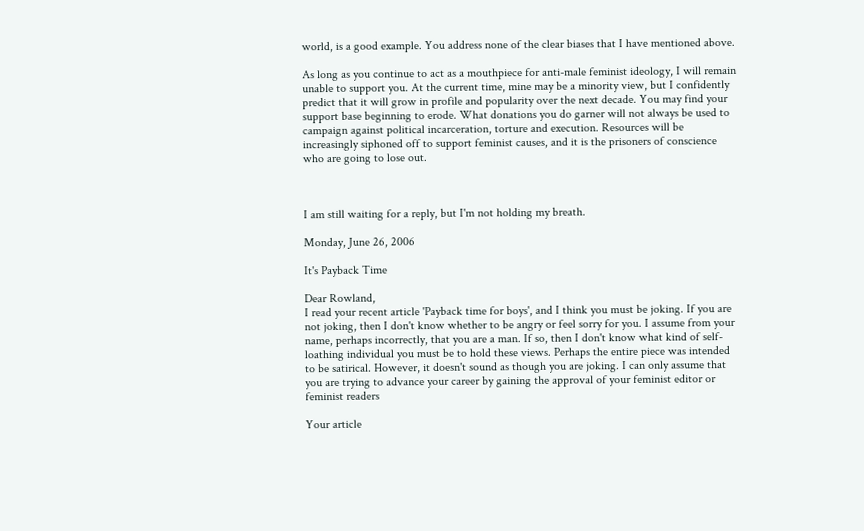world, is a good example. You address none of the clear biases that I have mentioned above.

As long as you continue to act as a mouthpiece for anti-male feminist ideology, I will remain unable to support you. At the current time, mine may be a minority view, but I confidently predict that it will grow in profile and popularity over the next decade. You may find your support base beginning to erode. What donations you do garner will not always be used to campaign against political incarceration, torture and execution. Resources will be increasingly siphoned off to support feminist causes, and it is the prisoners of conscience who are going to lose out.



I am still waiting for a reply, but I'm not holding my breath.

Monday, June 26, 2006

It's Payback Time

Dear Rowland,
I read your recent article 'Payback time for boys', and I think you must be joking. If you are not joking, then I don't know whether to be angry or feel sorry for you. I assume from your name, perhaps incorrectly, that you are a man. If so, then I don't know what kind of self-loathing individual you must be to hold these views. Perhaps the entire piece was intended to be satirical. However, it doesn't sound as though you are joking. I can only assume that you are trying to advance your career by gaining the approval of your feminist editor or feminist readers

Your article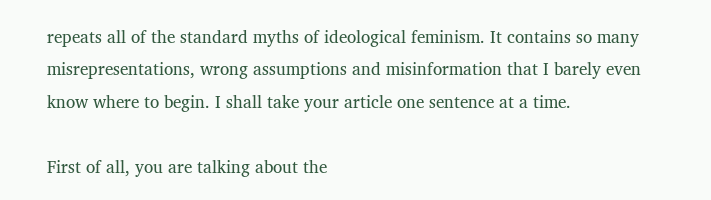repeats all of the standard myths of ideological feminism. It contains so many misrepresentations, wrong assumptions and misinformation that I barely even know where to begin. I shall take your article one sentence at a time.

First of all, you are talking about the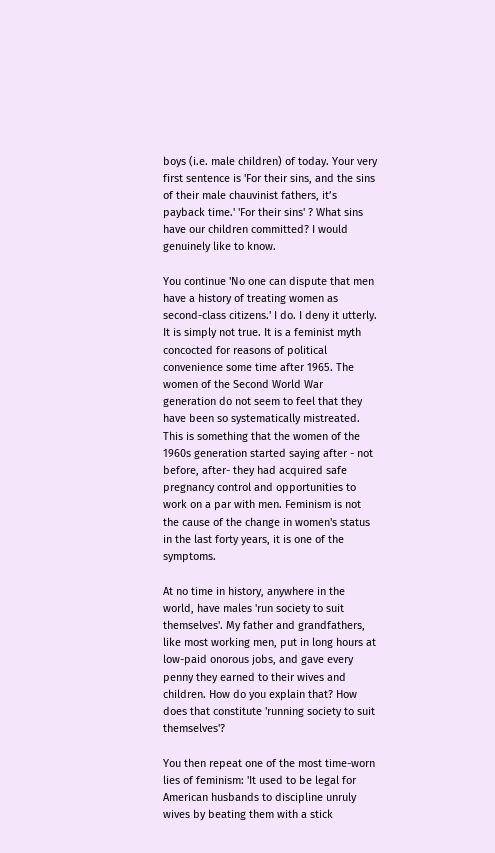boys (i.e. male children) of today. Your very first sentence is 'For their sins, and the sins of their male chauvinist fathers, it’s payback time.' 'For their sins' ? What sins have our children committed? I would genuinely like to know.

You continue 'No one can dispute that men have a history of treating women as second-class citizens.' I do. I deny it utterly. It is simply not true. It is a feminist myth concocted for reasons of political convenience some time after 1965. The women of the Second World War generation do not seem to feel that they have been so systematically mistreated. This is something that the women of the 1960s generation started saying after - not before, after- they had acquired safe pregnancy control and opportunities to work on a par with men. Feminism is not the cause of the change in women's status in the last forty years, it is one of the symptoms.

At no time in history, anywhere in the world, have males 'run society to suit themselves'. My father and grandfathers, like most working men, put in long hours at low-paid onorous jobs, and gave every penny they earned to their wives and children. How do you explain that? How does that constitute 'running society to suit themselves'?

You then repeat one of the most time-worn lies of feminism: 'It used to be legal for American husbands to discipline unruly wives by beating them with a stick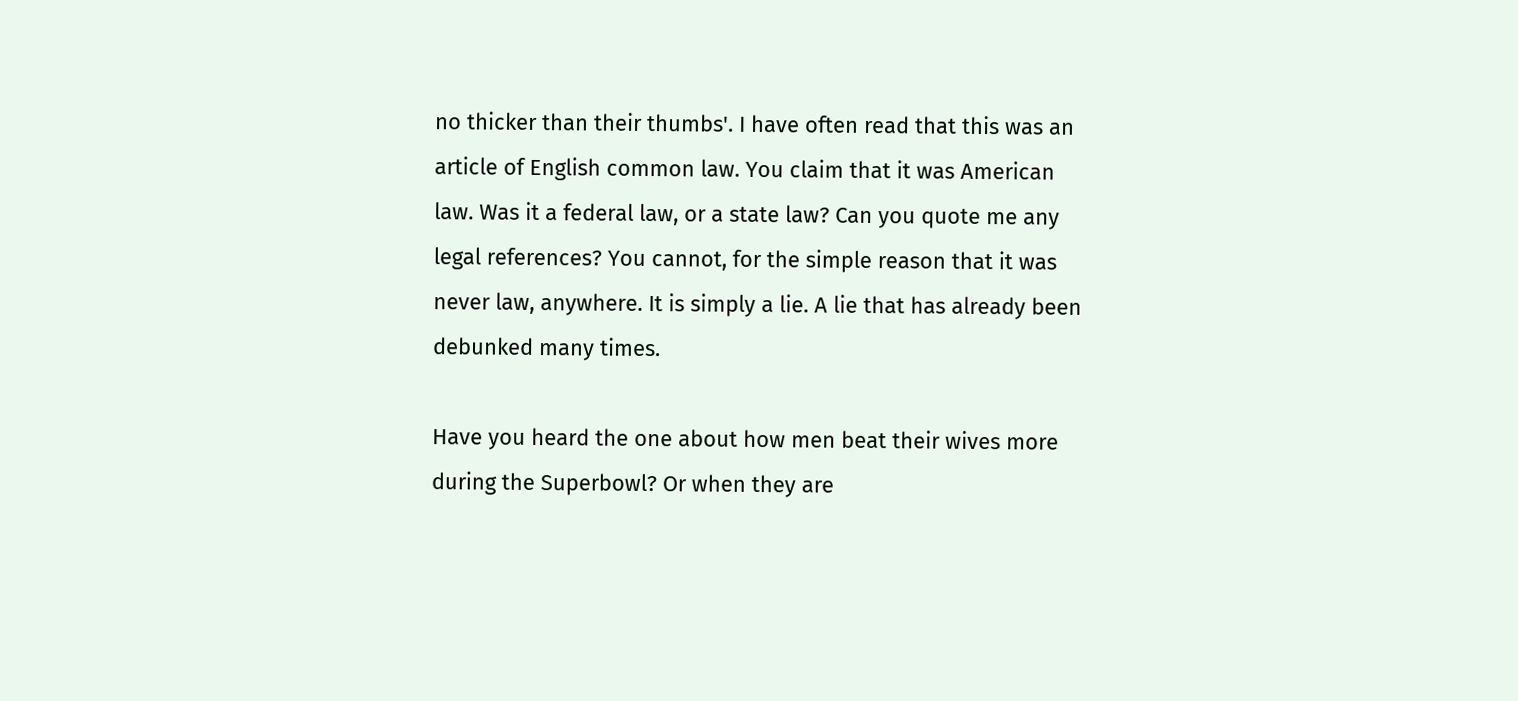no thicker than their thumbs'. I have often read that this was an article of English common law. You claim that it was American law. Was it a federal law, or a state law? Can you quote me any legal references? You cannot, for the simple reason that it was never law, anywhere. It is simply a lie. A lie that has already been debunked many times.

Have you heard the one about how men beat their wives more during the Superbowl? Or when they are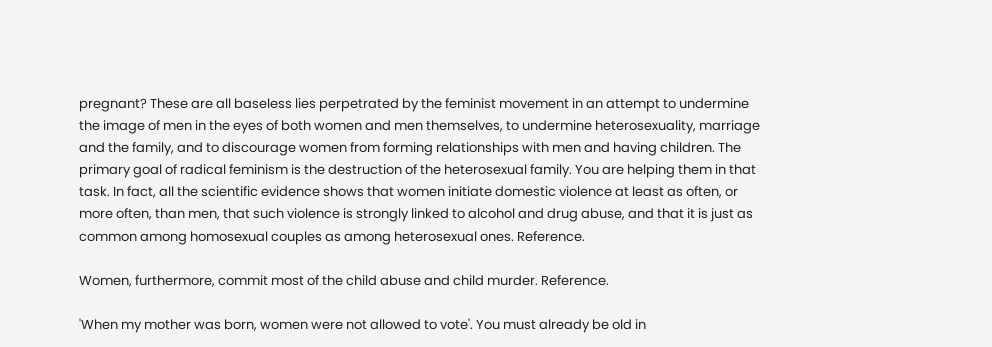pregnant? These are all baseless lies perpetrated by the feminist movement in an attempt to undermine the image of men in the eyes of both women and men themselves, to undermine heterosexuality, marriage and the family, and to discourage women from forming relationships with men and having children. The primary goal of radical feminism is the destruction of the heterosexual family. You are helping them in that task. In fact, all the scientific evidence shows that women initiate domestic violence at least as often, or more often, than men, that such violence is strongly linked to alcohol and drug abuse, and that it is just as common among homosexual couples as among heterosexual ones. Reference.

Women, furthermore, commit most of the child abuse and child murder. Reference.

'When my mother was born, women were not allowed to vote'. You must already be old in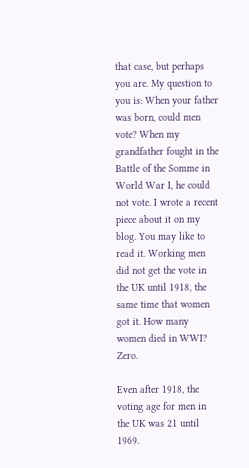that case, but perhaps you are. My question to you is: When your father was born, could men vote? When my grandfather fought in the Battle of the Somme in World War I, he could not vote. I wrote a recent piece about it on my blog. You may like to read it. Working men did not get the vote in the UK until 1918, the same time that women got it. How many women died in WWI? Zero.

Even after 1918, the voting age for men in the UK was 21 until 1969.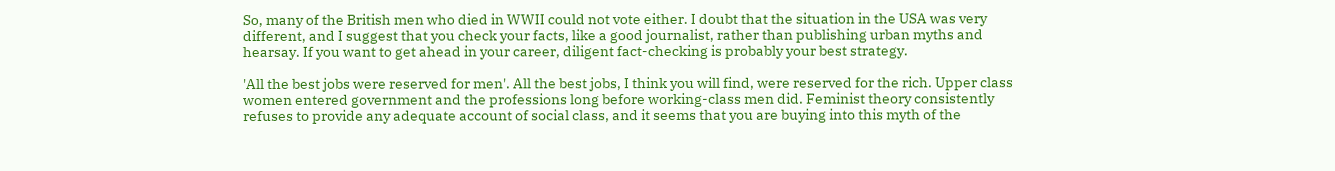So, many of the British men who died in WWII could not vote either. I doubt that the situation in the USA was very different, and I suggest that you check your facts, like a good journalist, rather than publishing urban myths and hearsay. If you want to get ahead in your career, diligent fact-checking is probably your best strategy.

'All the best jobs were reserved for men'. All the best jobs, I think you will find, were reserved for the rich. Upper class women entered government and the professions long before working-class men did. Feminist theory consistently refuses to provide any adequate account of social class, and it seems that you are buying into this myth of the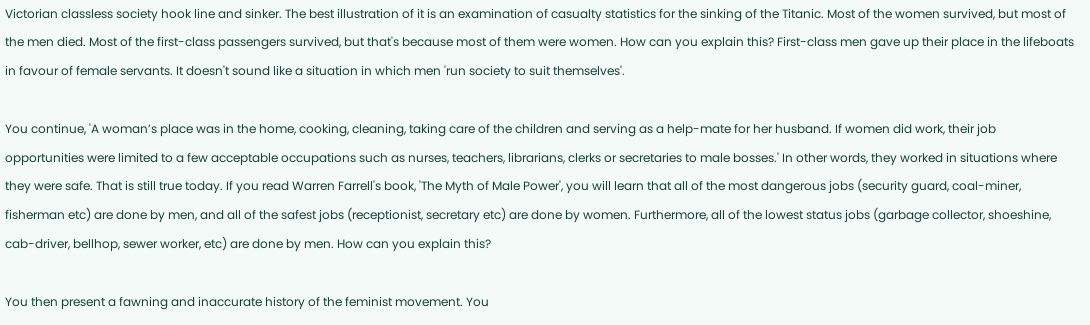Victorian classless society hook line and sinker. The best illustration of it is an examination of casualty statistics for the sinking of the Titanic. Most of the women survived, but most of the men died. Most of the first-class passengers survived, but that's because most of them were women. How can you explain this? First-class men gave up their place in the lifeboats in favour of female servants. It doesn't sound like a situation in which men 'run society to suit themselves'.

You continue, 'A woman’s place was in the home, cooking, cleaning, taking care of the children and serving as a help-mate for her husband. If women did work, their job opportunities were limited to a few acceptable occupations such as nurses, teachers, librarians, clerks or secretaries to male bosses.' In other words, they worked in situations where they were safe. That is still true today. If you read Warren Farrell's book, 'The Myth of Male Power', you will learn that all of the most dangerous jobs (security guard, coal-miner, fisherman etc) are done by men, and all of the safest jobs (receptionist, secretary etc) are done by women. Furthermore, all of the lowest status jobs (garbage collector, shoeshine, cab-driver, bellhop, sewer worker, etc) are done by men. How can you explain this?

You then present a fawning and inaccurate history of the feminist movement. You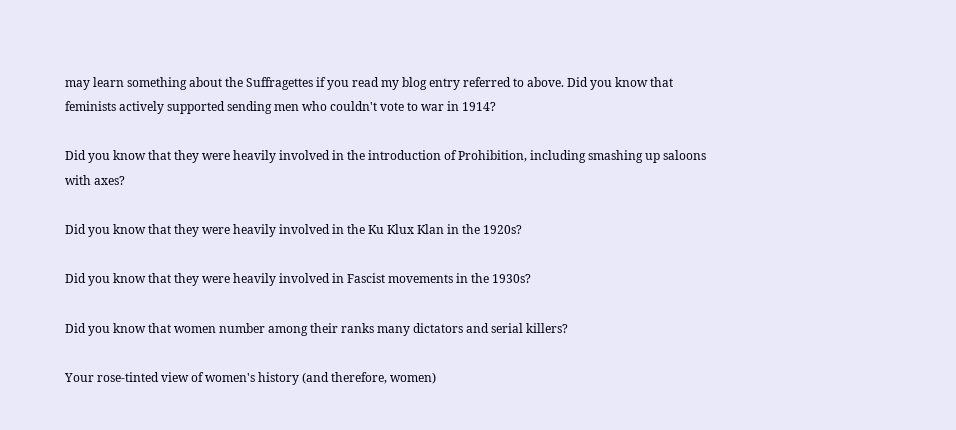may learn something about the Suffragettes if you read my blog entry referred to above. Did you know that feminists actively supported sending men who couldn't vote to war in 1914?

Did you know that they were heavily involved in the introduction of Prohibition, including smashing up saloons with axes?

Did you know that they were heavily involved in the Ku Klux Klan in the 1920s?

Did you know that they were heavily involved in Fascist movements in the 1930s?

Did you know that women number among their ranks many dictators and serial killers?

Your rose-tinted view of women's history (and therefore, women)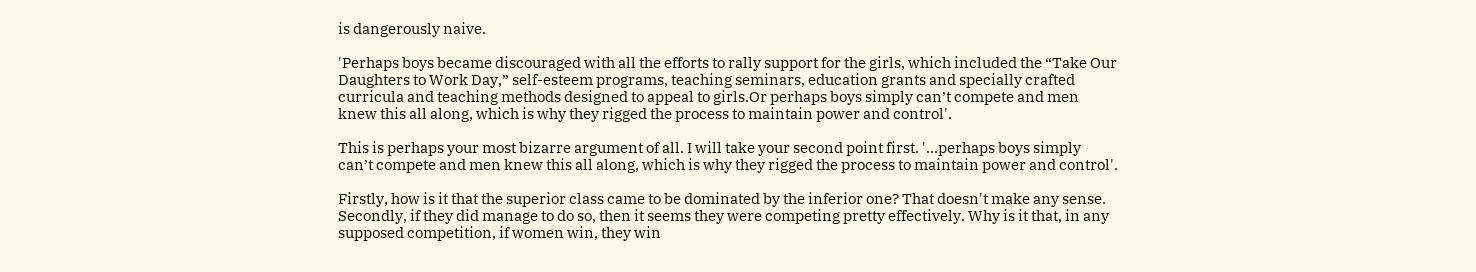is dangerously naive.

'Perhaps boys became discouraged with all the efforts to rally support for the girls, which included the “Take Our Daughters to Work Day,” self-esteem programs, teaching seminars, education grants and specially crafted curricula and teaching methods designed to appeal to girls.Or perhaps boys simply can’t compete and men knew this all along, which is why they rigged the process to maintain power and control'.

This is perhaps your most bizarre argument of all. I will take your second point first. '...perhaps boys simply can’t compete and men knew this all along, which is why they rigged the process to maintain power and control'.

Firstly, how is it that the superior class came to be dominated by the inferior one? That doesn't make any sense. Secondly, if they did manage to do so, then it seems they were competing pretty effectively. Why is it that, in any supposed competition, if women win, they win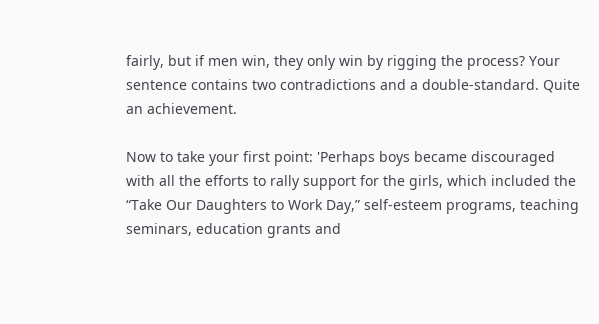fairly, but if men win, they only win by rigging the process? Your sentence contains two contradictions and a double-standard. Quite an achievement.

Now to take your first point: 'Perhaps boys became discouraged with all the efforts to rally support for the girls, which included the “Take Our Daughters to Work Day,” self-esteem programs, teaching seminars, education grants and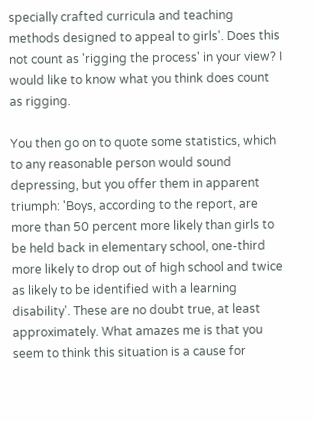specially crafted curricula and teaching methods designed to appeal to girls'. Does this not count as 'rigging the process' in your view? I would like to know what you think does count as rigging.

You then go on to quote some statistics, which to any reasonable person would sound depressing, but you offer them in apparent triumph: 'Boys, according to the report, are more than 50 percent more likely than girls to be held back in elementary school, one-third more likely to drop out of high school and twice as likely to be identified with a learning disability'. These are no doubt true, at least approximately. What amazes me is that you seem to think this situation is a cause for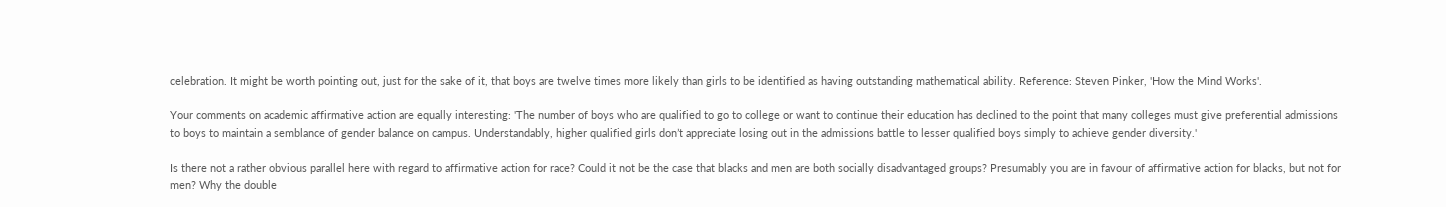celebration. It might be worth pointing out, just for the sake of it, that boys are twelve times more likely than girls to be identified as having outstanding mathematical ability. Reference: Steven Pinker, 'How the Mind Works'.

Your comments on academic affirmative action are equally interesting: 'The number of boys who are qualified to go to college or want to continue their education has declined to the point that many colleges must give preferential admissions to boys to maintain a semblance of gender balance on campus. Understandably, higher qualified girls don’t appreciate losing out in the admissions battle to lesser qualified boys simply to achieve gender diversity.'

Is there not a rather obvious parallel here with regard to affirmative action for race? Could it not be the case that blacks and men are both socially disadvantaged groups? Presumably you are in favour of affirmative action for blacks, but not for men? Why the double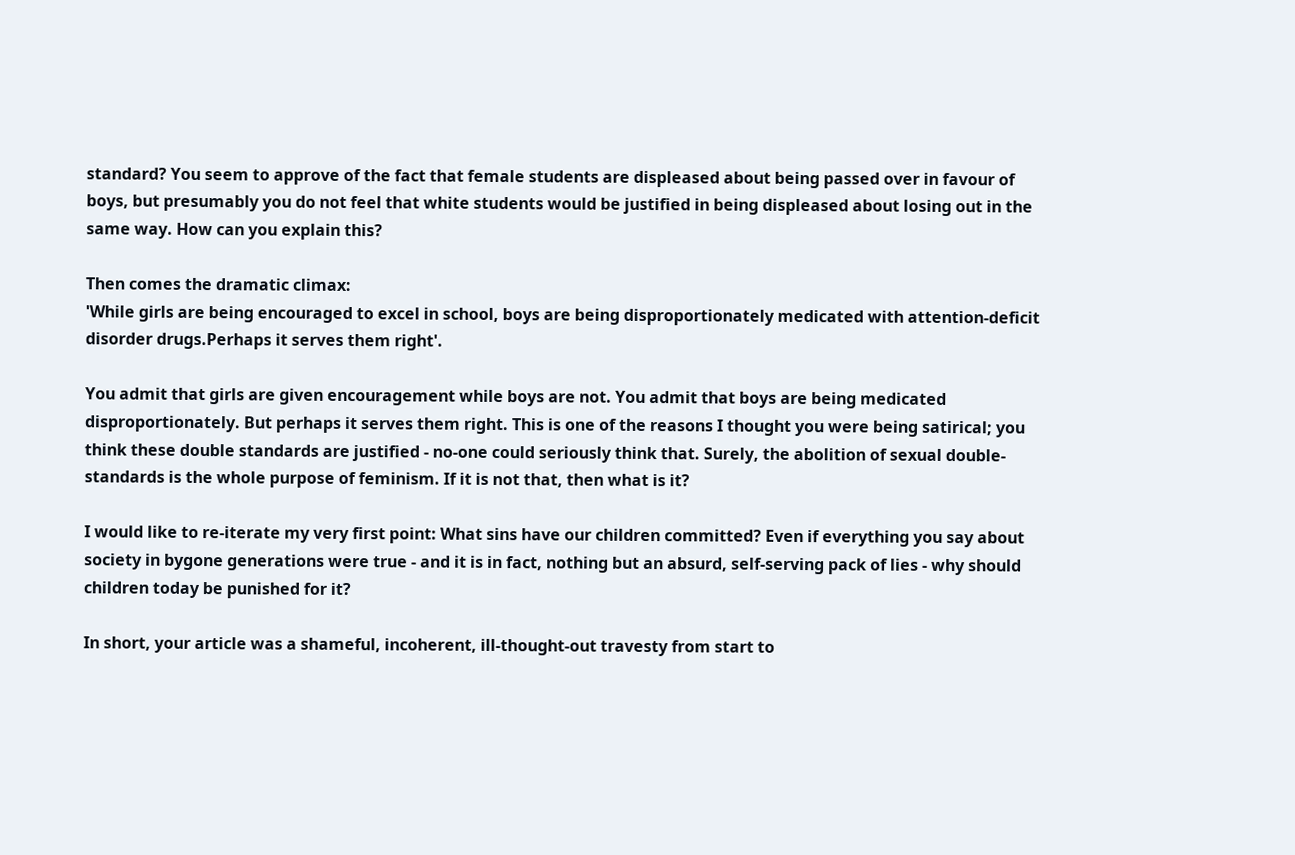standard? You seem to approve of the fact that female students are displeased about being passed over in favour of boys, but presumably you do not feel that white students would be justified in being displeased about losing out in the same way. How can you explain this?

Then comes the dramatic climax:
'While girls are being encouraged to excel in school, boys are being disproportionately medicated with attention-deficit disorder drugs.Perhaps it serves them right'.

You admit that girls are given encouragement while boys are not. You admit that boys are being medicated disproportionately. But perhaps it serves them right. This is one of the reasons I thought you were being satirical; you think these double standards are justified - no-one could seriously think that. Surely, the abolition of sexual double-standards is the whole purpose of feminism. If it is not that, then what is it?

I would like to re-iterate my very first point: What sins have our children committed? Even if everything you say about society in bygone generations were true - and it is in fact, nothing but an absurd, self-serving pack of lies - why should children today be punished for it?

In short, your article was a shameful, incoherent, ill-thought-out travesty from start to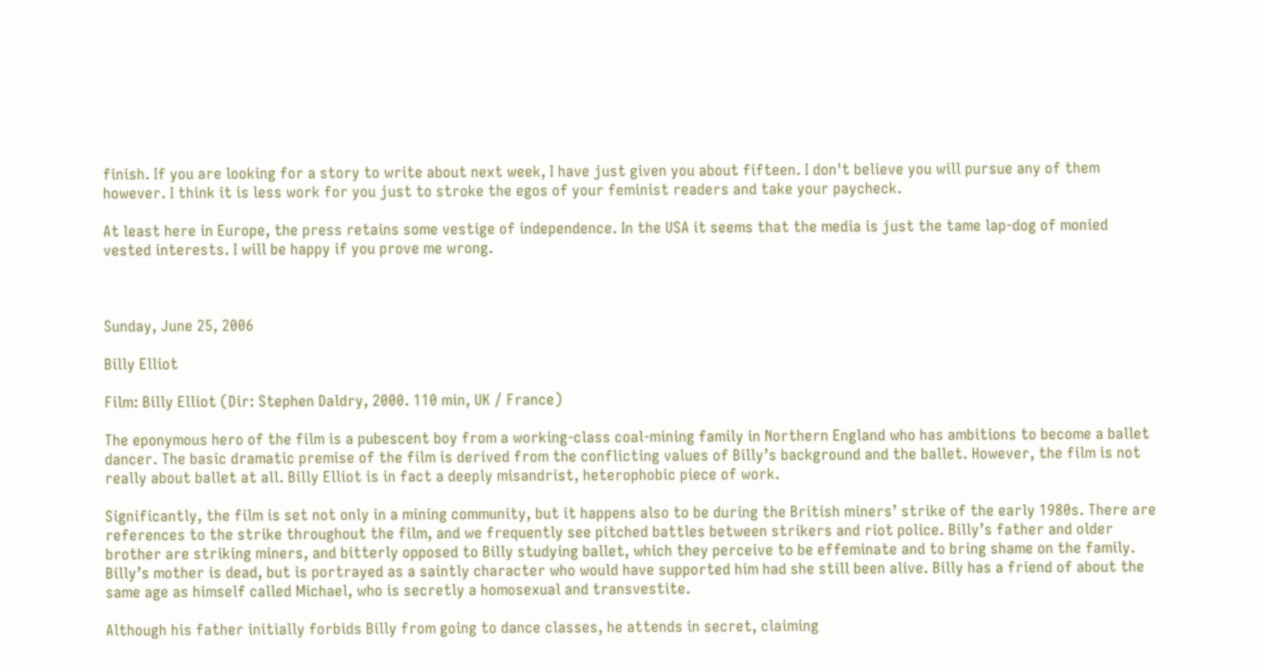finish. If you are looking for a story to write about next week, I have just given you about fifteen. I don't believe you will pursue any of them however. I think it is less work for you just to stroke the egos of your feminist readers and take your paycheck.

At least here in Europe, the press retains some vestige of independence. In the USA it seems that the media is just the tame lap-dog of monied vested interests. I will be happy if you prove me wrong.



Sunday, June 25, 2006

Billy Elliot

Film: Billy Elliot (Dir: Stephen Daldry, 2000. 110 min, UK / France)

The eponymous hero of the film is a pubescent boy from a working-class coal-mining family in Northern England who has ambitions to become a ballet dancer. The basic dramatic premise of the film is derived from the conflicting values of Billy’s background and the ballet. However, the film is not really about ballet at all. Billy Elliot is in fact a deeply misandrist, heterophobic piece of work.

Significantly, the film is set not only in a mining community, but it happens also to be during the British miners’ strike of the early 1980s. There are references to the strike throughout the film, and we frequently see pitched battles between strikers and riot police. Billy’s father and older brother are striking miners, and bitterly opposed to Billy studying ballet, which they perceive to be effeminate and to bring shame on the family. Billy’s mother is dead, but is portrayed as a saintly character who would have supported him had she still been alive. Billy has a friend of about the same age as himself called Michael, who is secretly a homosexual and transvestite.

Although his father initially forbids Billy from going to dance classes, he attends in secret, claiming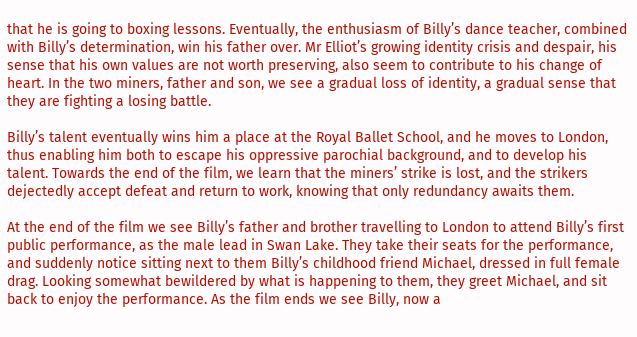that he is going to boxing lessons. Eventually, the enthusiasm of Billy’s dance teacher, combined with Billy’s determination, win his father over. Mr Elliot’s growing identity crisis and despair, his sense that his own values are not worth preserving, also seem to contribute to his change of heart. In the two miners, father and son, we see a gradual loss of identity, a gradual sense that they are fighting a losing battle.

Billy’s talent eventually wins him a place at the Royal Ballet School, and he moves to London, thus enabling him both to escape his oppressive parochial background, and to develop his talent. Towards the end of the film, we learn that the miners’ strike is lost, and the strikers dejectedly accept defeat and return to work, knowing that only redundancy awaits them.

At the end of the film we see Billy’s father and brother travelling to London to attend Billy’s first public performance, as the male lead in Swan Lake. They take their seats for the performance, and suddenly notice sitting next to them Billy’s childhood friend Michael, dressed in full female drag. Looking somewhat bewildered by what is happening to them, they greet Michael, and sit back to enjoy the performance. As the film ends we see Billy, now a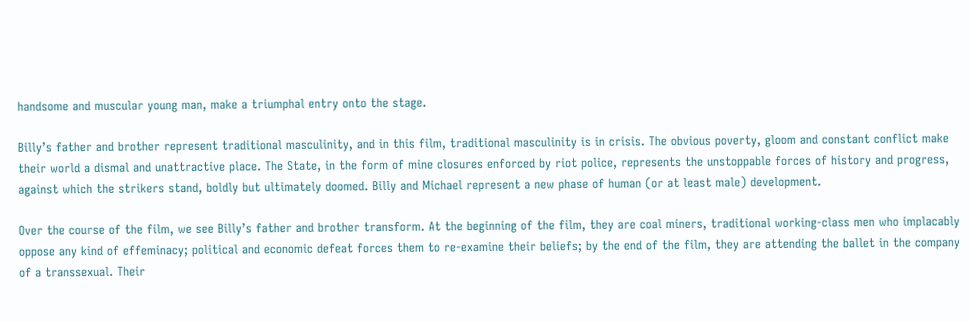handsome and muscular young man, make a triumphal entry onto the stage.

Billy’s father and brother represent traditional masculinity, and in this film, traditional masculinity is in crisis. The obvious poverty, gloom and constant conflict make their world a dismal and unattractive place. The State, in the form of mine closures enforced by riot police, represents the unstoppable forces of history and progress, against which the strikers stand, boldly but ultimately doomed. Billy and Michael represent a new phase of human (or at least male) development.

Over the course of the film, we see Billy’s father and brother transform. At the beginning of the film, they are coal miners, traditional working-class men who implacably oppose any kind of effeminacy; political and economic defeat forces them to re-examine their beliefs; by the end of the film, they are attending the ballet in the company of a transsexual. Their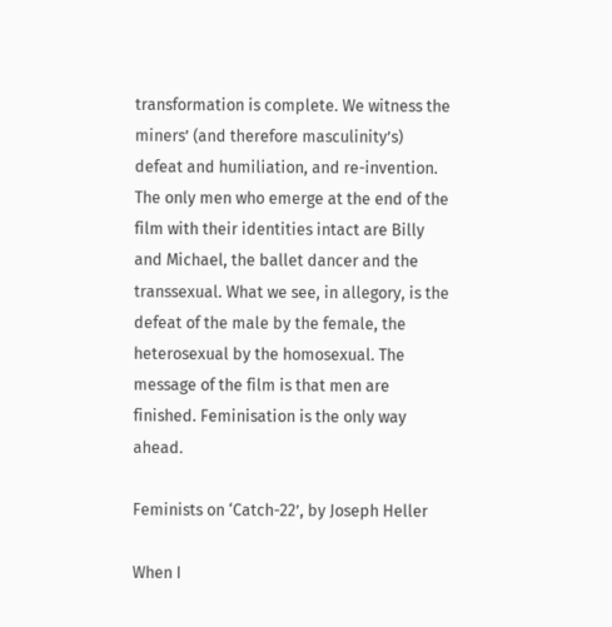transformation is complete. We witness the miners’ (and therefore masculinity’s) defeat and humiliation, and re-invention. The only men who emerge at the end of the film with their identities intact are Billy and Michael, the ballet dancer and the transsexual. What we see, in allegory, is the defeat of the male by the female, the heterosexual by the homosexual. The message of the film is that men are finished. Feminisation is the only way ahead.

Feminists on ‘Catch-22’, by Joseph Heller

When I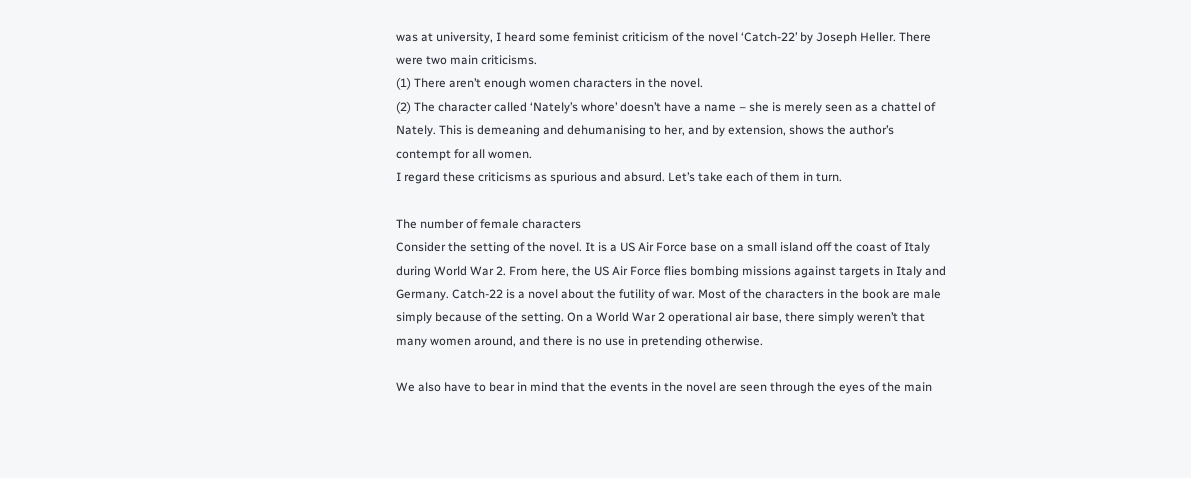was at university, I heard some feminist criticism of the novel ‘Catch-22’ by Joseph Heller. There were two main criticisms.
(1) There aren’t enough women characters in the novel.
(2) The character called ‘Nately’s whore’ doesn’t have a name – she is merely seen as a chattel of Nately. This is demeaning and dehumanising to her, and by extension, shows the author’s contempt for all women.
I regard these criticisms as spurious and absurd. Let’s take each of them in turn.

The number of female characters
Consider the setting of the novel. It is a US Air Force base on a small island off the coast of Italy during World War 2. From here, the US Air Force flies bombing missions against targets in Italy and Germany. Catch-22 is a novel about the futility of war. Most of the characters in the book are male simply because of the setting. On a World War 2 operational air base, there simply weren’t that many women around, and there is no use in pretending otherwise.

We also have to bear in mind that the events in the novel are seen through the eyes of the main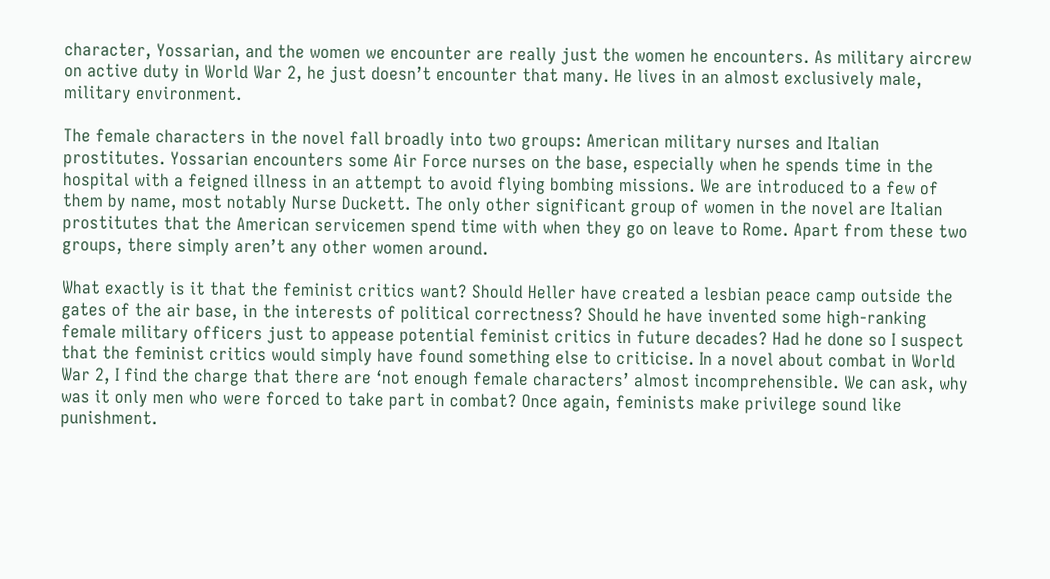character, Yossarian, and the women we encounter are really just the women he encounters. As military aircrew on active duty in World War 2, he just doesn’t encounter that many. He lives in an almost exclusively male, military environment.

The female characters in the novel fall broadly into two groups: American military nurses and Italian prostitutes. Yossarian encounters some Air Force nurses on the base, especially when he spends time in the hospital with a feigned illness in an attempt to avoid flying bombing missions. We are introduced to a few of them by name, most notably Nurse Duckett. The only other significant group of women in the novel are Italian prostitutes that the American servicemen spend time with when they go on leave to Rome. Apart from these two groups, there simply aren’t any other women around.

What exactly is it that the feminist critics want? Should Heller have created a lesbian peace camp outside the gates of the air base, in the interests of political correctness? Should he have invented some high-ranking female military officers just to appease potential feminist critics in future decades? Had he done so I suspect that the feminist critics would simply have found something else to criticise. In a novel about combat in World War 2, I find the charge that there are ‘not enough female characters’ almost incomprehensible. We can ask, why was it only men who were forced to take part in combat? Once again, feminists make privilege sound like punishment.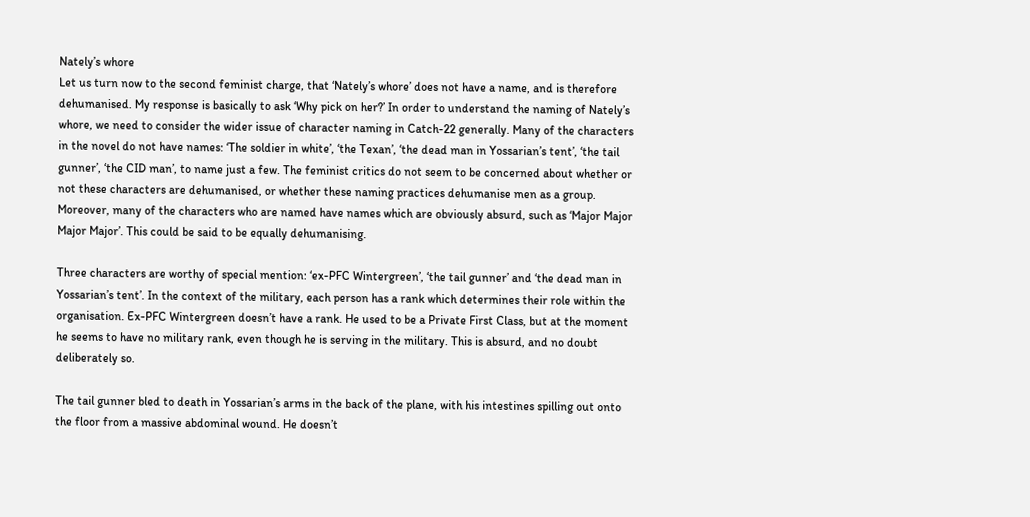Nately’s whore
Let us turn now to the second feminist charge, that ‘Nately’s whore’ does not have a name, and is therefore dehumanised. My response is basically to ask ‘Why pick on her?’ In order to understand the naming of Nately’s whore, we need to consider the wider issue of character naming in Catch-22 generally. Many of the characters in the novel do not have names: ‘The soldier in white’, ‘the Texan’, ‘the dead man in Yossarian’s tent’, ‘the tail gunner’, ‘the CID man’, to name just a few. The feminist critics do not seem to be concerned about whether or not these characters are dehumanised, or whether these naming practices dehumanise men as a group. Moreover, many of the characters who are named have names which are obviously absurd, such as ‘Major Major Major Major’. This could be said to be equally dehumanising.

Three characters are worthy of special mention: ‘ex-PFC Wintergreen’, ‘the tail gunner’ and ‘the dead man in Yossarian’s tent’. In the context of the military, each person has a rank which determines their role within the organisation. Ex-PFC Wintergreen doesn’t have a rank. He used to be a Private First Class, but at the moment he seems to have no military rank, even though he is serving in the military. This is absurd, and no doubt deliberately so.

The tail gunner bled to death in Yossarian’s arms in the back of the plane, with his intestines spilling out onto the floor from a massive abdominal wound. He doesn’t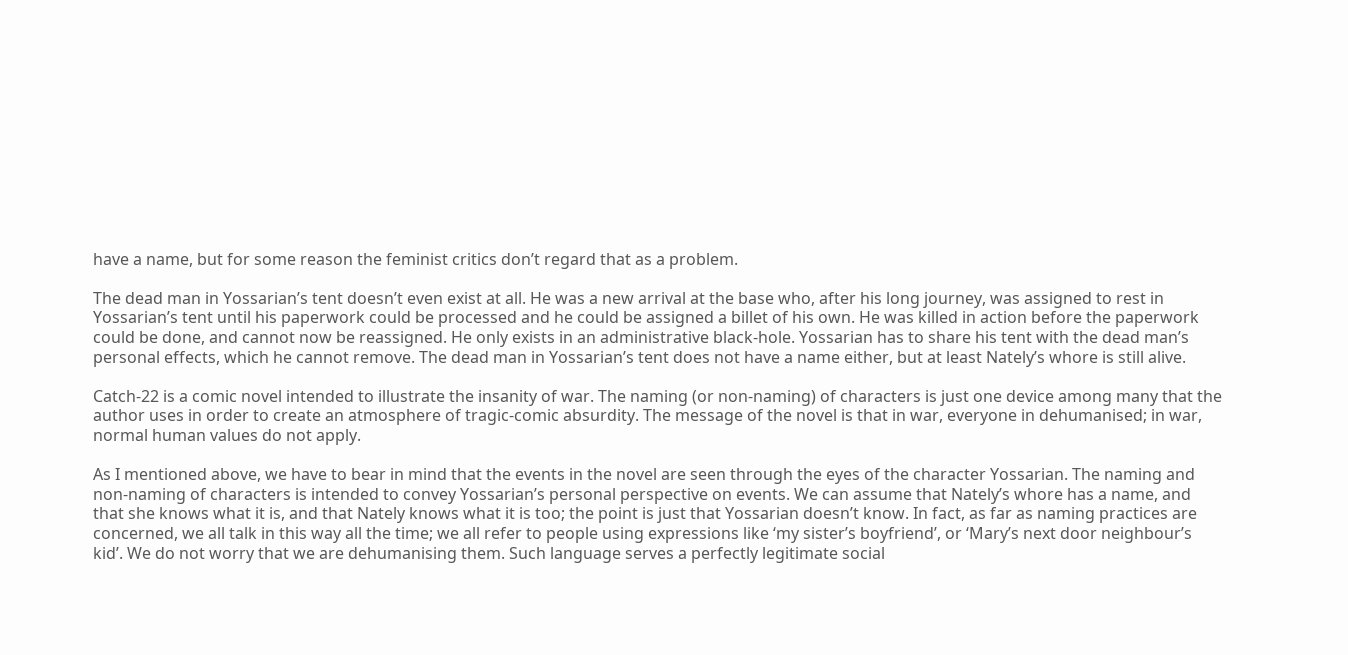have a name, but for some reason the feminist critics don’t regard that as a problem.

The dead man in Yossarian’s tent doesn’t even exist at all. He was a new arrival at the base who, after his long journey, was assigned to rest in Yossarian’s tent until his paperwork could be processed and he could be assigned a billet of his own. He was killed in action before the paperwork could be done, and cannot now be reassigned. He only exists in an administrative black-hole. Yossarian has to share his tent with the dead man’s personal effects, which he cannot remove. The dead man in Yossarian’s tent does not have a name either, but at least Nately’s whore is still alive.

Catch-22 is a comic novel intended to illustrate the insanity of war. The naming (or non-naming) of characters is just one device among many that the author uses in order to create an atmosphere of tragic-comic absurdity. The message of the novel is that in war, everyone in dehumanised; in war, normal human values do not apply.

As I mentioned above, we have to bear in mind that the events in the novel are seen through the eyes of the character Yossarian. The naming and non-naming of characters is intended to convey Yossarian’s personal perspective on events. We can assume that Nately’s whore has a name, and that she knows what it is, and that Nately knows what it is too; the point is just that Yossarian doesn’t know. In fact, as far as naming practices are concerned, we all talk in this way all the time; we all refer to people using expressions like ‘my sister’s boyfriend’, or ‘Mary’s next door neighbour’s kid’. We do not worry that we are dehumanising them. Such language serves a perfectly legitimate social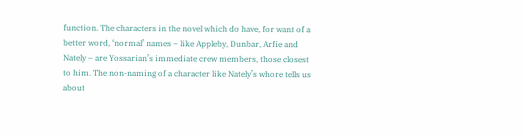function. The characters in the novel which do have, for want of a better word, ‘normal’ names – like Appleby, Dunbar, Arfie and Nately – are Yossarian’s immediate crew members, those closest to him. The non-naming of a character like Nately’s whore tells us about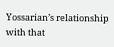Yossarian’s relationship with that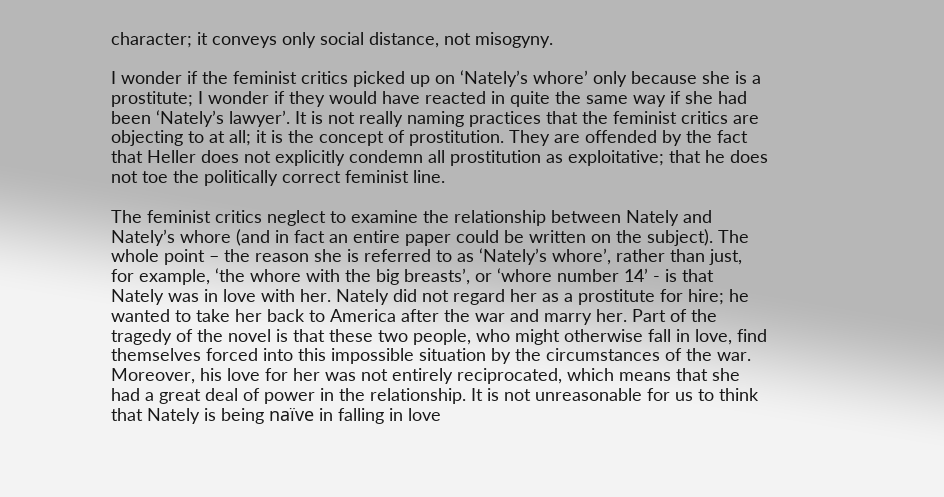character; it conveys only social distance, not misogyny.

I wonder if the feminist critics picked up on ‘Nately’s whore’ only because she is a prostitute; I wonder if they would have reacted in quite the same way if she had been ‘Nately’s lawyer’. It is not really naming practices that the feminist critics are objecting to at all; it is the concept of prostitution. They are offended by the fact that Heller does not explicitly condemn all prostitution as exploitative; that he does not toe the politically correct feminist line.

The feminist critics neglect to examine the relationship between Nately and Nately’s whore (and in fact an entire paper could be written on the subject). The whole point – the reason she is referred to as ‘Nately’s whore’, rather than just, for example, ‘the whore with the big breasts’, or ‘whore number 14’ - is that Nately was in love with her. Nately did not regard her as a prostitute for hire; he wanted to take her back to America after the war and marry her. Part of the tragedy of the novel is that these two people, who might otherwise fall in love, find themselves forced into this impossible situation by the circumstances of the war. Moreover, his love for her was not entirely reciprocated, which means that she had a great deal of power in the relationship. It is not unreasonable for us to think that Nately is being naïve in falling in love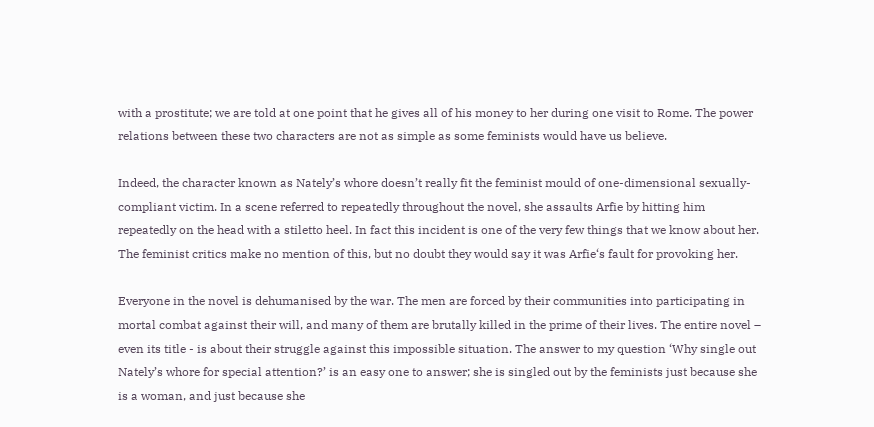with a prostitute; we are told at one point that he gives all of his money to her during one visit to Rome. The power relations between these two characters are not as simple as some feminists would have us believe.

Indeed, the character known as Nately’s whore doesn’t really fit the feminist mould of one-dimensional sexually-compliant victim. In a scene referred to repeatedly throughout the novel, she assaults Arfie by hitting him repeatedly on the head with a stiletto heel. In fact this incident is one of the very few things that we know about her. The feminist critics make no mention of this, but no doubt they would say it was Arfie‘s fault for provoking her.

Everyone in the novel is dehumanised by the war. The men are forced by their communities into participating in mortal combat against their will, and many of them are brutally killed in the prime of their lives. The entire novel – even its title - is about their struggle against this impossible situation. The answer to my question ‘Why single out Nately’s whore for special attention?’ is an easy one to answer; she is singled out by the feminists just because she is a woman, and just because she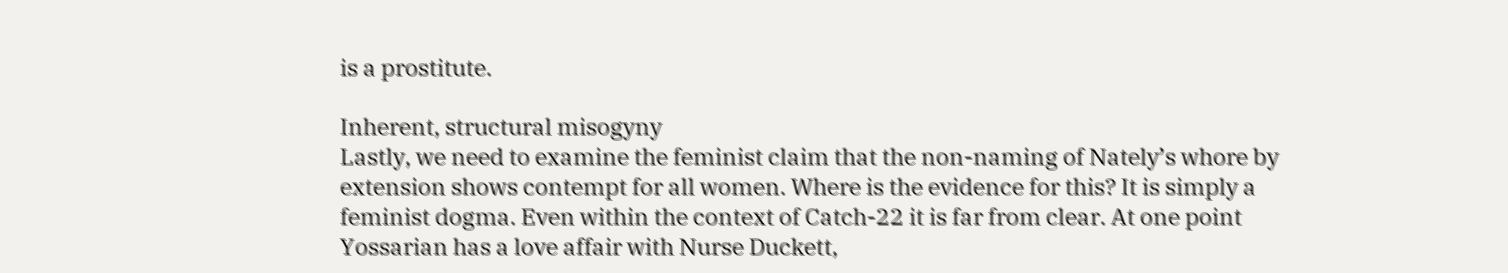is a prostitute.

Inherent, structural misogyny
Lastly, we need to examine the feminist claim that the non-naming of Nately’s whore by extension shows contempt for all women. Where is the evidence for this? It is simply a feminist dogma. Even within the context of Catch-22 it is far from clear. At one point Yossarian has a love affair with Nurse Duckett,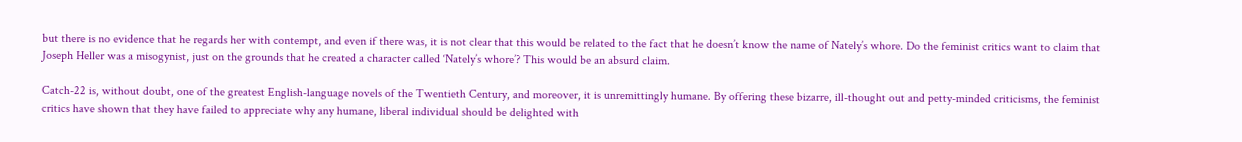but there is no evidence that he regards her with contempt, and even if there was, it is not clear that this would be related to the fact that he doesn’t know the name of Nately’s whore. Do the feminist critics want to claim that Joseph Heller was a misogynist, just on the grounds that he created a character called ‘Nately’s whore’? This would be an absurd claim.

Catch-22 is, without doubt, one of the greatest English-language novels of the Twentieth Century, and moreover, it is unremittingly humane. By offering these bizarre, ill-thought out and petty-minded criticisms, the feminist critics have shown that they have failed to appreciate why any humane, liberal individual should be delighted with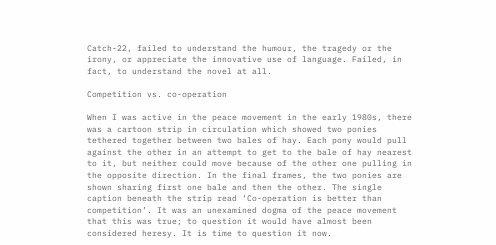Catch-22, failed to understand the humour, the tragedy or the irony, or appreciate the innovative use of language. Failed, in fact, to understand the novel at all.

Competition vs. co-operation

When I was active in the peace movement in the early 1980s, there was a cartoon strip in circulation which showed two ponies tethered together between two bales of hay. Each pony would pull against the other in an attempt to get to the bale of hay nearest to it, but neither could move because of the other one pulling in the opposite direction. In the final frames, the two ponies are shown sharing first one bale and then the other. The single caption beneath the strip read ‘Co-operation is better than competition’. It was an unexamined dogma of the peace movement that this was true; to question it would have almost been considered heresy. It is time to question it now.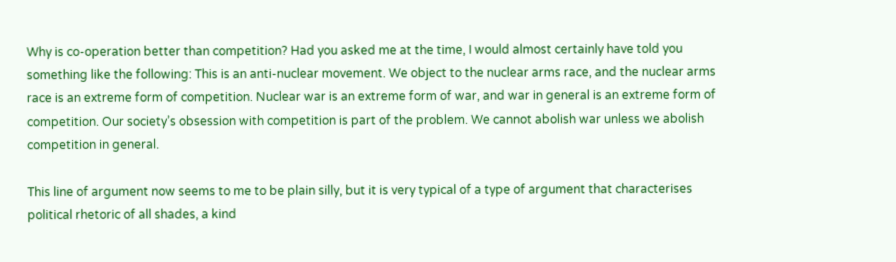Why is co-operation better than competition? Had you asked me at the time, I would almost certainly have told you something like the following: This is an anti-nuclear movement. We object to the nuclear arms race, and the nuclear arms race is an extreme form of competition. Nuclear war is an extreme form of war, and war in general is an extreme form of competition. Our society’s obsession with competition is part of the problem. We cannot abolish war unless we abolish competition in general.

This line of argument now seems to me to be plain silly, but it is very typical of a type of argument that characterises political rhetoric of all shades, a kind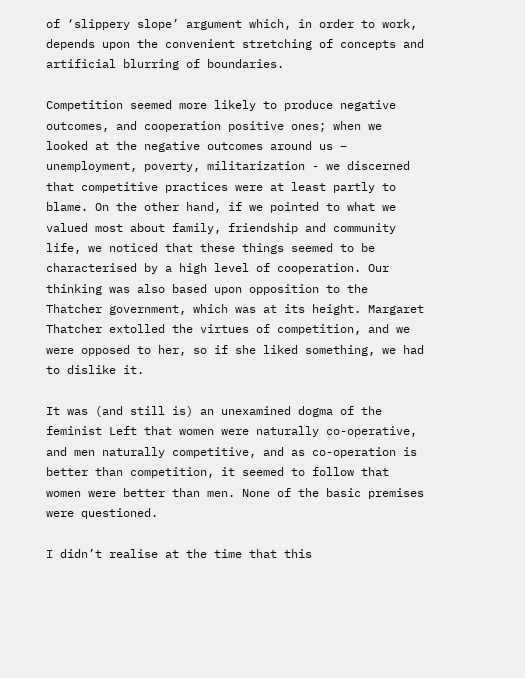of ‘slippery slope’ argument which, in order to work, depends upon the convenient stretching of concepts and artificial blurring of boundaries.

Competition seemed more likely to produce negative outcomes, and cooperation positive ones; when we looked at the negative outcomes around us – unemployment, poverty, militarization - we discerned that competitive practices were at least partly to blame. On the other hand, if we pointed to what we valued most about family, friendship and community life, we noticed that these things seemed to be characterised by a high level of cooperation. Our thinking was also based upon opposition to the Thatcher government, which was at its height. Margaret Thatcher extolled the virtues of competition, and we were opposed to her, so if she liked something, we had to dislike it.

It was (and still is) an unexamined dogma of the feminist Left that women were naturally co-operative, and men naturally competitive, and as co-operation is better than competition, it seemed to follow that women were better than men. None of the basic premises were questioned.

I didn’t realise at the time that this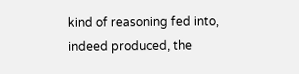kind of reasoning fed into, indeed produced, the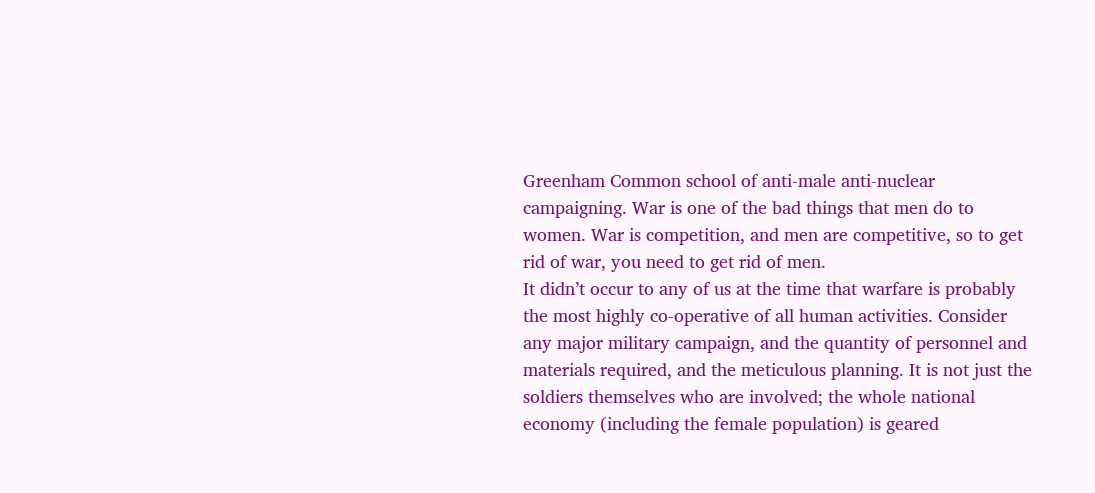Greenham Common school of anti-male anti-nuclear campaigning. War is one of the bad things that men do to women. War is competition, and men are competitive, so to get rid of war, you need to get rid of men.
It didn’t occur to any of us at the time that warfare is probably the most highly co-operative of all human activities. Consider any major military campaign, and the quantity of personnel and materials required, and the meticulous planning. It is not just the soldiers themselves who are involved; the whole national economy (including the female population) is geared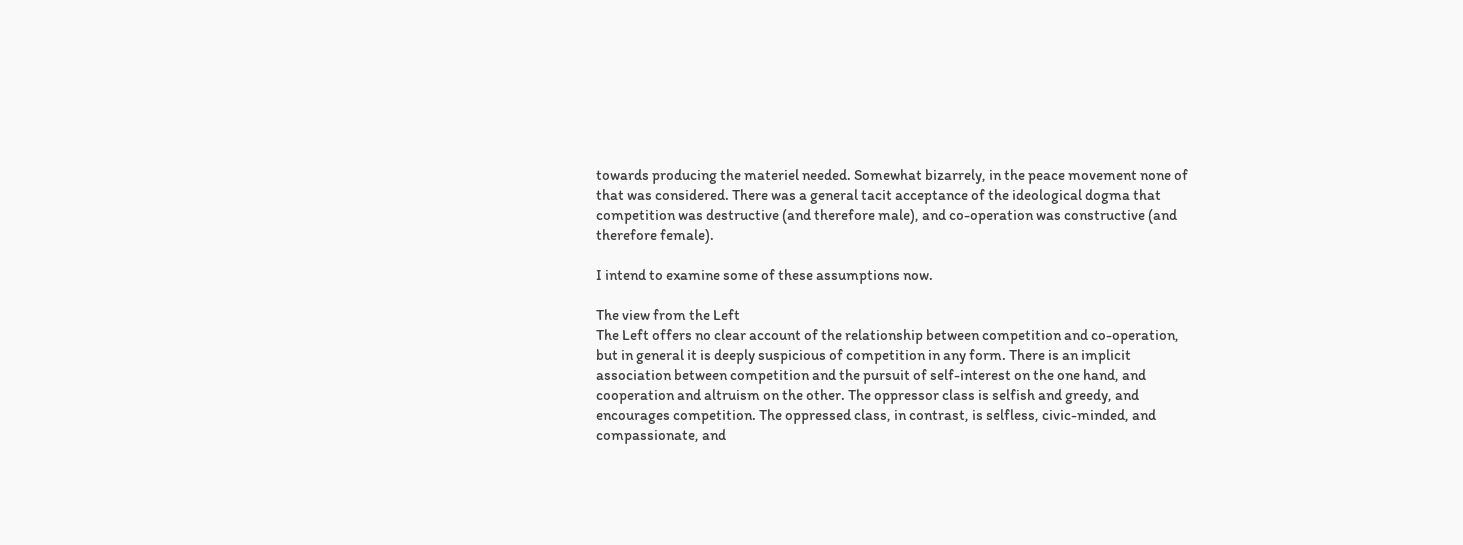towards producing the materiel needed. Somewhat bizarrely, in the peace movement none of that was considered. There was a general tacit acceptance of the ideological dogma that competition was destructive (and therefore male), and co-operation was constructive (and therefore female).

I intend to examine some of these assumptions now.

The view from the Left
The Left offers no clear account of the relationship between competition and co-operation, but in general it is deeply suspicious of competition in any form. There is an implicit association between competition and the pursuit of self-interest on the one hand, and cooperation and altruism on the other. The oppressor class is selfish and greedy, and encourages competition. The oppressed class, in contrast, is selfless, civic-minded, and compassionate, and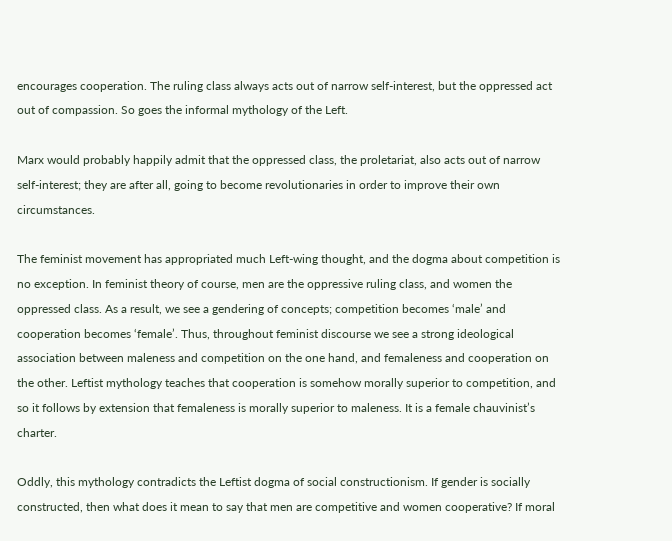encourages cooperation. The ruling class always acts out of narrow self-interest, but the oppressed act out of compassion. So goes the informal mythology of the Left.

Marx would probably happily admit that the oppressed class, the proletariat, also acts out of narrow self-interest; they are after all, going to become revolutionaries in order to improve their own circumstances.

The feminist movement has appropriated much Left-wing thought, and the dogma about competition is no exception. In feminist theory of course, men are the oppressive ruling class, and women the oppressed class. As a result, we see a gendering of concepts; competition becomes ‘male’ and cooperation becomes ‘female’. Thus, throughout feminist discourse we see a strong ideological association between maleness and competition on the one hand, and femaleness and cooperation on the other. Leftist mythology teaches that cooperation is somehow morally superior to competition, and so it follows by extension that femaleness is morally superior to maleness. It is a female chauvinist’s charter.

Oddly, this mythology contradicts the Leftist dogma of social constructionism. If gender is socially constructed, then what does it mean to say that men are competitive and women cooperative? If moral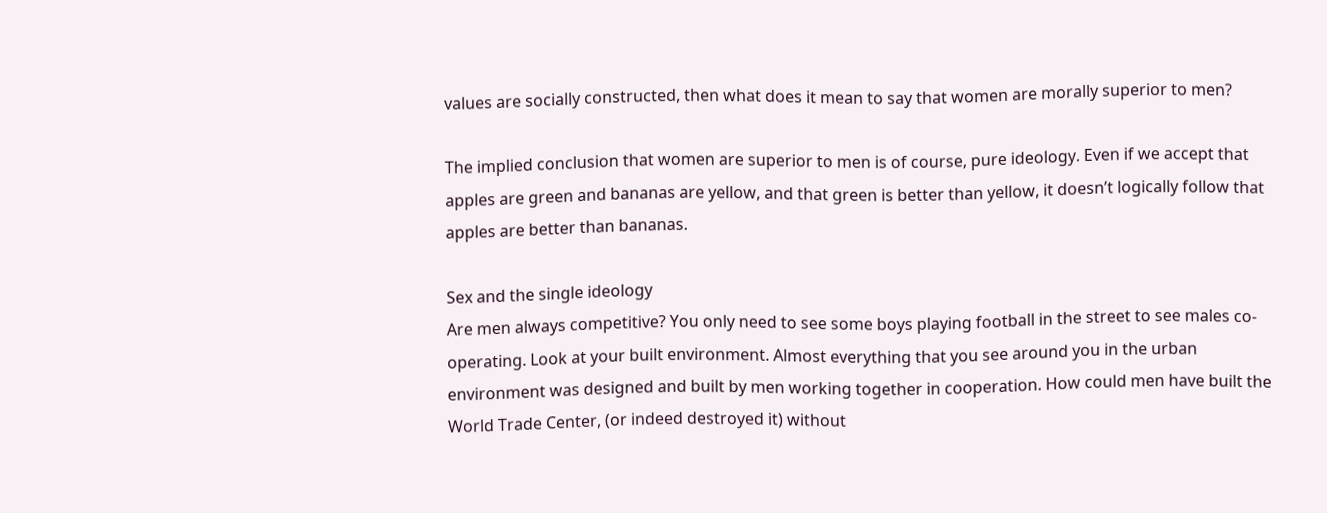values are socially constructed, then what does it mean to say that women are morally superior to men?

The implied conclusion that women are superior to men is of course, pure ideology. Even if we accept that apples are green and bananas are yellow, and that green is better than yellow, it doesn’t logically follow that apples are better than bananas.

Sex and the single ideology
Are men always competitive? You only need to see some boys playing football in the street to see males co-operating. Look at your built environment. Almost everything that you see around you in the urban environment was designed and built by men working together in cooperation. How could men have built the World Trade Center, (or indeed destroyed it) without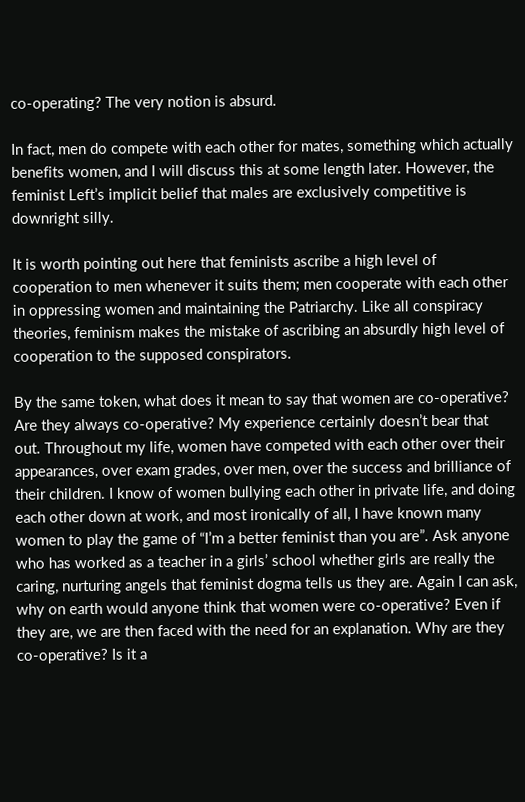co-operating? The very notion is absurd.

In fact, men do compete with each other for mates, something which actually benefits women, and I will discuss this at some length later. However, the feminist Left’s implicit belief that males are exclusively competitive is downright silly.

It is worth pointing out here that feminists ascribe a high level of cooperation to men whenever it suits them; men cooperate with each other in oppressing women and maintaining the Patriarchy. Like all conspiracy theories, feminism makes the mistake of ascribing an absurdly high level of cooperation to the supposed conspirators.

By the same token, what does it mean to say that women are co-operative? Are they always co-operative? My experience certainly doesn’t bear that out. Throughout my life, women have competed with each other over their appearances, over exam grades, over men, over the success and brilliance of their children. I know of women bullying each other in private life, and doing each other down at work, and most ironically of all, I have known many women to play the game of “I’m a better feminist than you are”. Ask anyone who has worked as a teacher in a girls’ school whether girls are really the caring, nurturing angels that feminist dogma tells us they are. Again I can ask, why on earth would anyone think that women were co-operative? Even if they are, we are then faced with the need for an explanation. Why are they co-operative? Is it a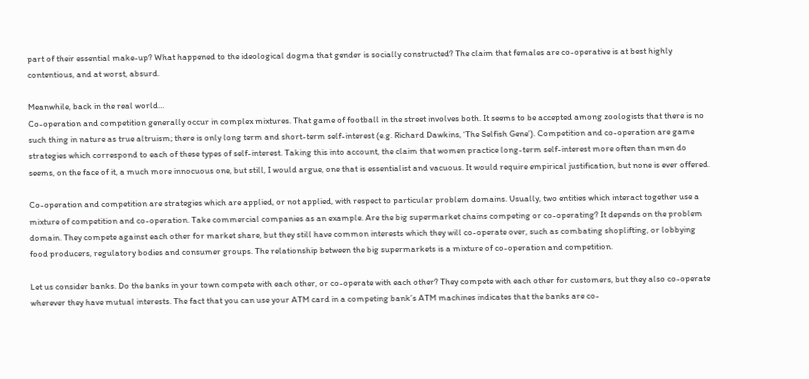part of their essential make-up? What happened to the ideological dogma that gender is socially constructed? The claim that females are co-operative is at best highly contentious, and at worst, absurd.

Meanwhile, back in the real world…
Co-operation and competition generally occur in complex mixtures. That game of football in the street involves both. It seems to be accepted among zoologists that there is no such thing in nature as true altruism; there is only long term and short-term self-interest (e.g. Richard Dawkins, ‘The Selfish Gene’). Competition and co-operation are game strategies which correspond to each of these types of self-interest. Taking this into account, the claim that women practice long-term self-interest more often than men do seems, on the face of it, a much more innocuous one, but still, I would argue, one that is essentialist and vacuous. It would require empirical justification, but none is ever offered.

Co-operation and competition are strategies which are applied, or not applied, with respect to particular problem domains. Usually, two entities which interact together use a mixture of competition and co-operation. Take commercial companies as an example. Are the big supermarket chains competing or co-operating? It depends on the problem domain. They compete against each other for market share, but they still have common interests which they will co-operate over, such as combating shoplifting, or lobbying food producers, regulatory bodies and consumer groups. The relationship between the big supermarkets is a mixture of co-operation and competition.

Let us consider banks. Do the banks in your town compete with each other, or co-operate with each other? They compete with each other for customers, but they also co-operate wherever they have mutual interests. The fact that you can use your ATM card in a competing bank’s ATM machines indicates that the banks are co-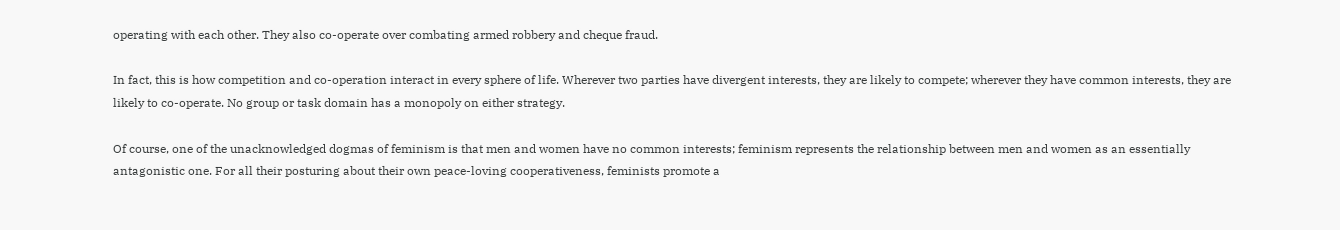operating with each other. They also co-operate over combating armed robbery and cheque fraud.

In fact, this is how competition and co-operation interact in every sphere of life. Wherever two parties have divergent interests, they are likely to compete; wherever they have common interests, they are likely to co-operate. No group or task domain has a monopoly on either strategy.

Of course, one of the unacknowledged dogmas of feminism is that men and women have no common interests; feminism represents the relationship between men and women as an essentially antagonistic one. For all their posturing about their own peace-loving cooperativeness, feminists promote a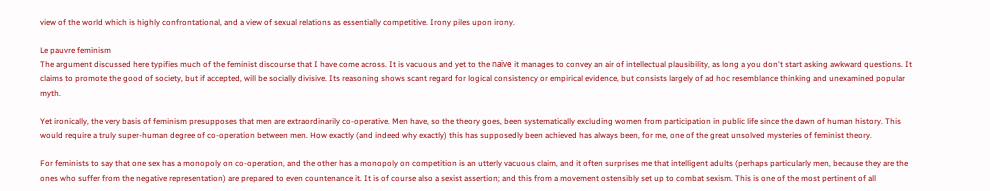view of the world which is highly confrontational, and a view of sexual relations as essentially competitive. Irony piles upon irony.

Le pauvre feminism
The argument discussed here typifies much of the feminist discourse that I have come across. It is vacuous and yet to the naïve it manages to convey an air of intellectual plausibility, as long a you don't start asking awkward questions. It claims to promote the good of society, but if accepted, will be socially divisive. Its reasoning shows scant regard for logical consistency or empirical evidence, but consists largely of ad hoc resemblance thinking and unexamined popular myth.

Yet ironically, the very basis of feminism presupposes that men are extraordinarily co-operative. Men have, so the theory goes, been systematically excluding women from participation in public life since the dawn of human history. This would require a truly super-human degree of co-operation between men. How exactly (and indeed why exactly) this has supposedly been achieved has always been, for me, one of the great unsolved mysteries of feminist theory.

For feminists to say that one sex has a monopoly on co-operation, and the other has a monopoly on competition is an utterly vacuous claim, and it often surprises me that intelligent adults (perhaps particularly men, because they are the ones who suffer from the negative representation) are prepared to even countenance it. It is of course also a sexist assertion; and this from a movement ostensibly set up to combat sexism. This is one of the most pertinent of all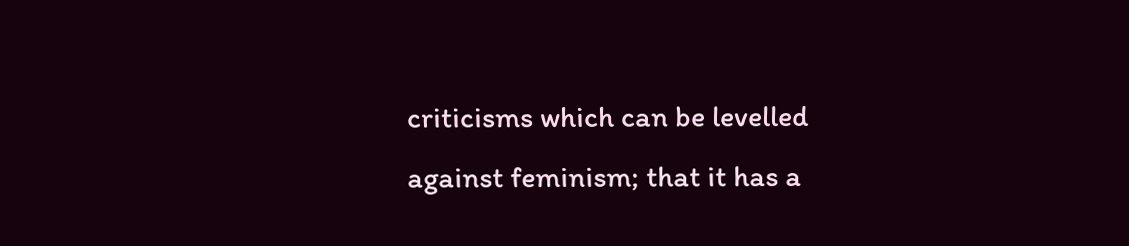criticisms which can be levelled against feminism; that it has a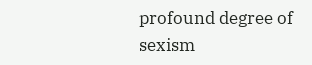profound degree of sexism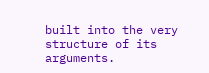built into the very structure of its arguments.